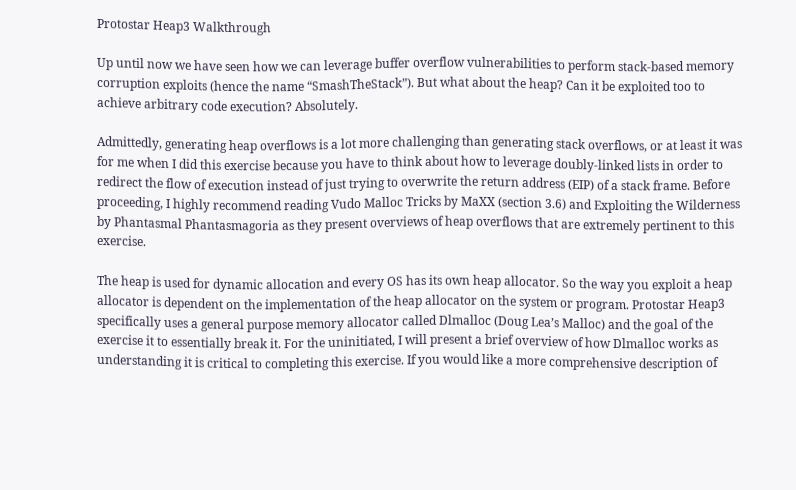Protostar Heap3 Walkthrough

Up until now we have seen how we can leverage buffer overflow vulnerabilities to perform stack-based memory corruption exploits (hence the name “SmashTheStack”). But what about the heap? Can it be exploited too to achieve arbitrary code execution? Absolutely.

Admittedly, generating heap overflows is a lot more challenging than generating stack overflows, or at least it was for me when I did this exercise because you have to think about how to leverage doubly-linked lists in order to redirect the flow of execution instead of just trying to overwrite the return address (EIP) of a stack frame. Before proceeding, I highly recommend reading Vudo Malloc Tricks by MaXX (section 3.6) and Exploiting the Wilderness by Phantasmal Phantasmagoria as they present overviews of heap overflows that are extremely pertinent to this exercise.

The heap is used for dynamic allocation and every OS has its own heap allocator. So the way you exploit a heap allocator is dependent on the implementation of the heap allocator on the system or program. Protostar Heap3 specifically uses a general purpose memory allocator called Dlmalloc (Doug Lea’s Malloc) and the goal of the exercise it to essentially break it. For the uninitiated, I will present a brief overview of how Dlmalloc works as understanding it is critical to completing this exercise. If you would like a more comprehensive description of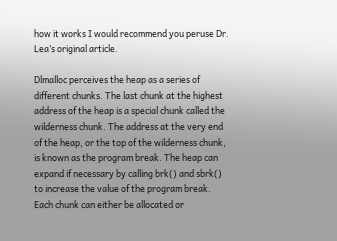how it works I would recommend you peruse Dr. Lea’s original article.

Dlmalloc perceives the heap as a series of different chunks. The last chunk at the highest address of the heap is a special chunk called the wilderness chunk. The address at the very end of the heap, or the top of the wilderness chunk, is known as the program break. The heap can expand if necessary by calling brk() and sbrk() to increase the value of the program break. Each chunk can either be allocated or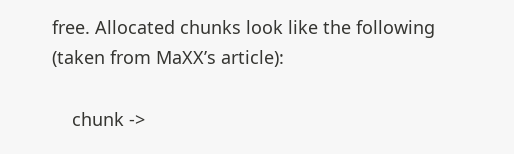free. Allocated chunks look like the following (taken from MaXX’s article):

    chunk ->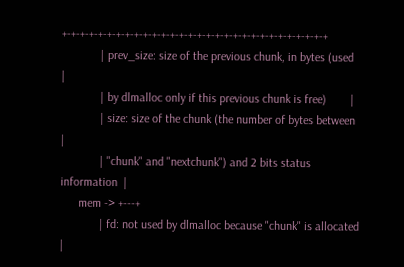+-+-+-+-+-+-+-+-+-+-+-+-+-+-+-+-+-+-+-+-+-+-+-+-+-+-+-+-+-+
             | prev_size: size of the previous chunk, in bytes (used   |
             | by dlmalloc only if this previous chunk is free)        |
             | size: size of the chunk (the number of bytes between    |
             | "chunk" and "nextchunk") and 2 bits status information  |
      mem -> +---+
             | fd: not used by dlmalloc because "chunk" is allocated   |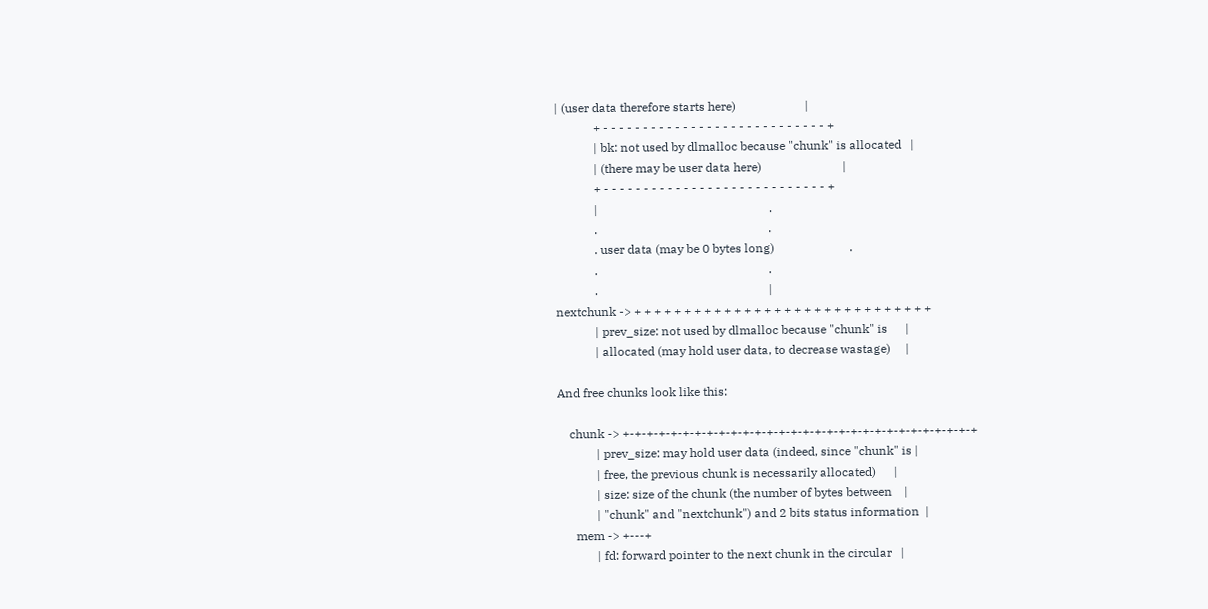| (user data therefore starts here)                       |
             + - - - - - - - - - - - - - - - - - - - - - - - - - - - - +
             | bk: not used by dlmalloc because "chunk" is allocated   |
             | (there may be user data here)                           |
             + - - - - - - - - - - - - - - - - - - - - - - - - - - - - +
             |                                                         .
             .                                                         .
             . user data (may be 0 bytes long)                         .
             .                                                         .
             .                                                         |
nextchunk -> + + + + + + + + + + + + + + + + + + + + + + + + + + + + + +
             | prev_size: not used by dlmalloc because "chunk" is      |
             | allocated (may hold user data, to decrease wastage)     |

And free chunks look like this:

    chunk -> +-+-+-+-+-+-+-+-+-+-+-+-+-+-+-+-+-+-+-+-+-+-+-+-+-+-+-+-+-+
             | prev_size: may hold user data (indeed, since "chunk" is |
             | free, the previous chunk is necessarily allocated)      |
             | size: size of the chunk (the number of bytes between    |
             | "chunk" and "nextchunk") and 2 bits status information  |
      mem -> +---+
             | fd: forward pointer to the next chunk in the circular   |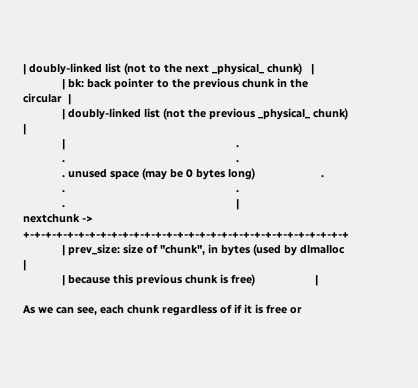| doubly-linked list (not to the next _physical_ chunk)   |
             | bk: back pointer to the previous chunk in the circular  |
             | doubly-linked list (not the previous _physical_ chunk)  |
             |                                                         .
             .                                                         .
             . unused space (may be 0 bytes long)                      .
             .                                                         .
             .                                                         |
nextchunk -> +-+-+-+-+-+-+-+-+-+-+-+-+-+-+-+-+-+-+-+-+-+-+-+-+-+-+-+-+-+
             | prev_size: size of "chunk", in bytes (used by dlmalloc  |
             | because this previous chunk is free)                    |

As we can see, each chunk regardless of if it is free or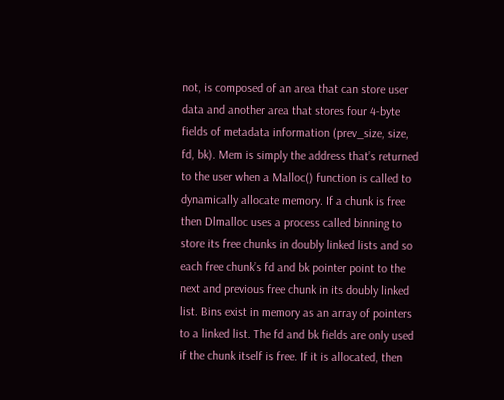not, is composed of an area that can store user data and another area that stores four 4-byte fields of metadata information (prev_size, size, fd, bk). Mem is simply the address that’s returned to the user when a Malloc() function is called to dynamically allocate memory. If a chunk is free then Dlmalloc uses a process called binning to store its free chunks in doubly linked lists and so each free chunk’s fd and bk pointer point to the next and previous free chunk in its doubly linked list. Bins exist in memory as an array of pointers to a linked list. The fd and bk fields are only used if the chunk itself is free. If it is allocated, then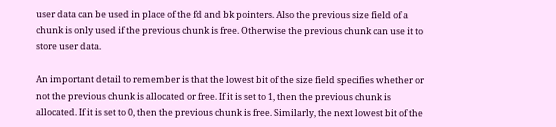user data can be used in place of the fd and bk pointers. Also the previous size field of a chunk is only used if the previous chunk is free. Otherwise the previous chunk can use it to store user data.

An important detail to remember is that the lowest bit of the size field specifies whether or not the previous chunk is allocated or free. If it is set to 1, then the previous chunk is allocated. If it is set to 0, then the previous chunk is free. Similarly, the next lowest bit of the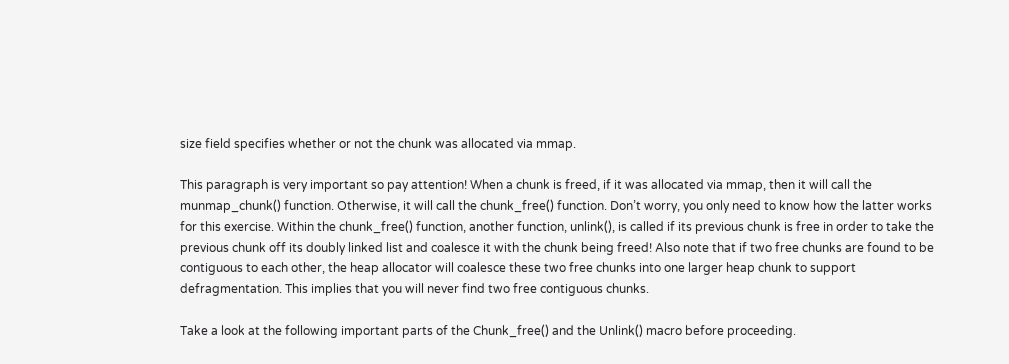size field specifies whether or not the chunk was allocated via mmap.

This paragraph is very important so pay attention! When a chunk is freed, if it was allocated via mmap, then it will call the munmap_chunk() function. Otherwise, it will call the chunk_free() function. Don’t worry, you only need to know how the latter works for this exercise. Within the chunk_free() function, another function, unlink(), is called if its previous chunk is free in order to take the previous chunk off its doubly linked list and coalesce it with the chunk being freed! Also note that if two free chunks are found to be contiguous to each other, the heap allocator will coalesce these two free chunks into one larger heap chunk to support defragmentation. This implies that you will never find two free contiguous chunks.

Take a look at the following important parts of the Chunk_free() and the Unlink() macro before proceeding.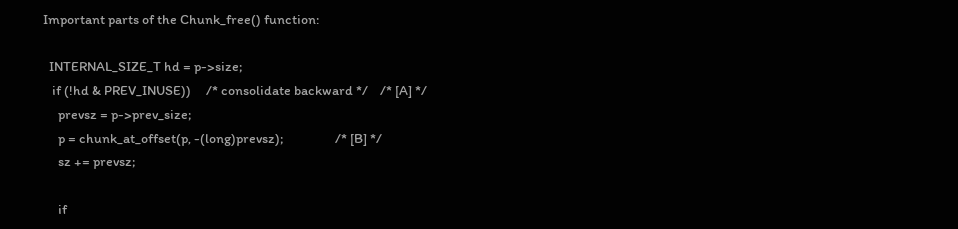Important parts of the Chunk_free() function:

  INTERNAL_SIZE_T hd = p->size;
   if (!hd & PREV_INUSE))     /* consolidate backward */    /* [A] */
     prevsz = p->prev_size;
     p = chunk_at_offset(p, -(long)prevsz);                 /* [B] */
     sz += prevsz;

     if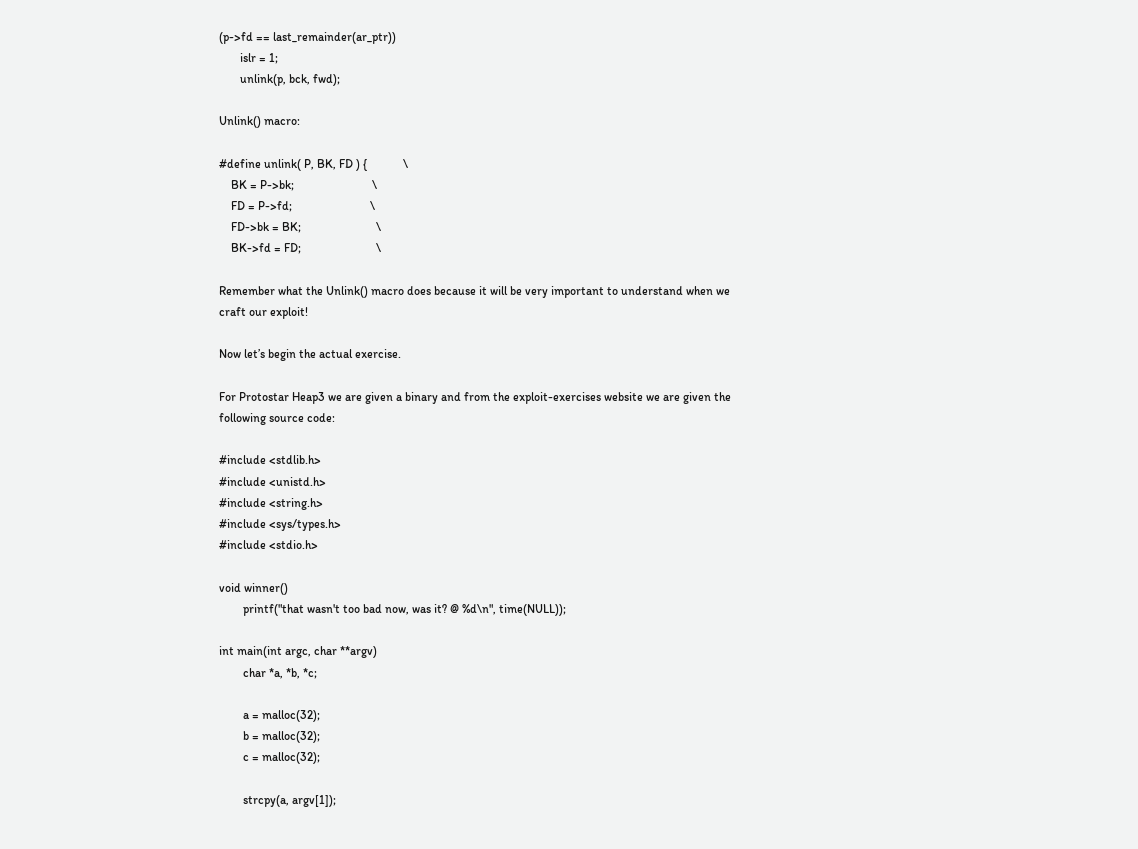(p->fd == last_remainder(ar_ptr))
       islr = 1;
       unlink(p, bck, fwd);

Unlink() macro:

#define unlink( P, BK, FD ) {            \
    BK = P->bk;                          \
    FD = P->fd;                          \
    FD->bk = BK;                         \
    BK->fd = FD;                         \

Remember what the Unlink() macro does because it will be very important to understand when we craft our exploit!

Now let’s begin the actual exercise.

For Protostar Heap3 we are given a binary and from the exploit-exercises website we are given the following source code:

#include <stdlib.h>
#include <unistd.h>
#include <string.h>
#include <sys/types.h>
#include <stdio.h>

void winner()
        printf("that wasn't too bad now, was it? @ %d\n", time(NULL));

int main(int argc, char **argv)
        char *a, *b, *c;

        a = malloc(32);
        b = malloc(32);
        c = malloc(32);

        strcpy(a, argv[1]);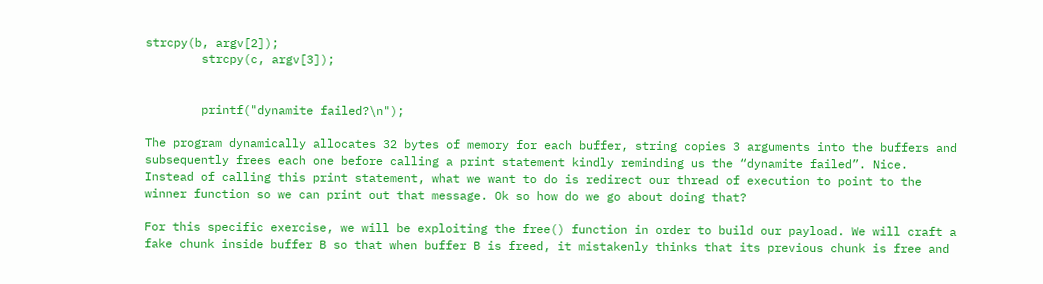strcpy(b, argv[2]);
        strcpy(c, argv[3]);


        printf("dynamite failed?\n");

The program dynamically allocates 32 bytes of memory for each buffer, string copies 3 arguments into the buffers and subsequently frees each one before calling a print statement kindly reminding us the “dynamite failed”. Nice. Instead of calling this print statement, what we want to do is redirect our thread of execution to point to the winner function so we can print out that message. Ok so how do we go about doing that?

For this specific exercise, we will be exploiting the free() function in order to build our payload. We will craft a fake chunk inside buffer B so that when buffer B is freed, it mistakenly thinks that its previous chunk is free and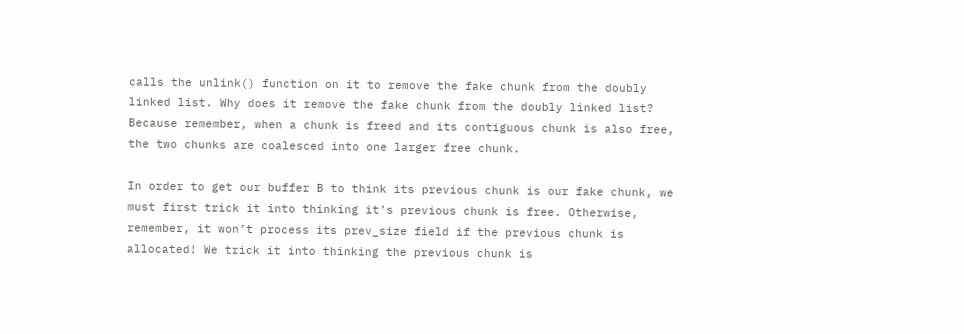calls the unlink() function on it to remove the fake chunk from the doubly linked list. Why does it remove the fake chunk from the doubly linked list? Because remember, when a chunk is freed and its contiguous chunk is also free, the two chunks are coalesced into one larger free chunk.

In order to get our buffer B to think its previous chunk is our fake chunk, we must first trick it into thinking it’s previous chunk is free. Otherwise, remember, it won’t process its prev_size field if the previous chunk is allocated! We trick it into thinking the previous chunk is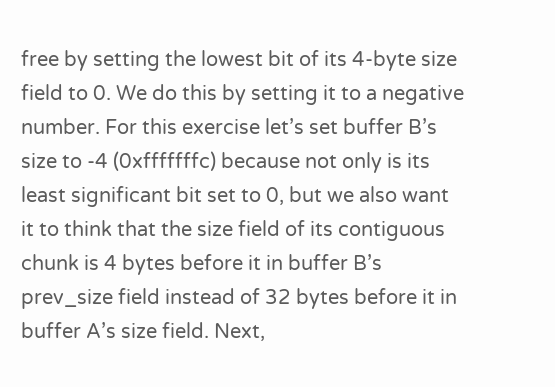free by setting the lowest bit of its 4-byte size field to 0. We do this by setting it to a negative number. For this exercise let’s set buffer B’s size to -4 (0xfffffffc) because not only is its least significant bit set to 0, but we also want it to think that the size field of its contiguous chunk is 4 bytes before it in buffer B’s prev_size field instead of 32 bytes before it in buffer A’s size field. Next,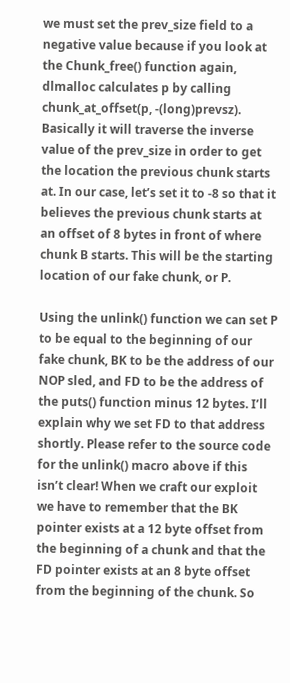we must set the prev_size field to a negative value because if you look at the Chunk_free() function again, dlmalloc calculates p by calling chunk_at_offset(p, -(long)prevsz). Basically it will traverse the inverse value of the prev_size in order to get the location the previous chunk starts at. In our case, let’s set it to -8 so that it believes the previous chunk starts at an offset of 8 bytes in front of where chunk B starts. This will be the starting location of our fake chunk, or P.

Using the unlink() function we can set P to be equal to the beginning of our fake chunk, BK to be the address of our NOP sled, and FD to be the address of the puts() function minus 12 bytes. I’ll explain why we set FD to that address shortly. Please refer to the source code for the unlink() macro above if this isn’t clear! When we craft our exploit we have to remember that the BK pointer exists at a 12 byte offset from the beginning of a chunk and that the FD pointer exists at an 8 byte offset from the beginning of the chunk. So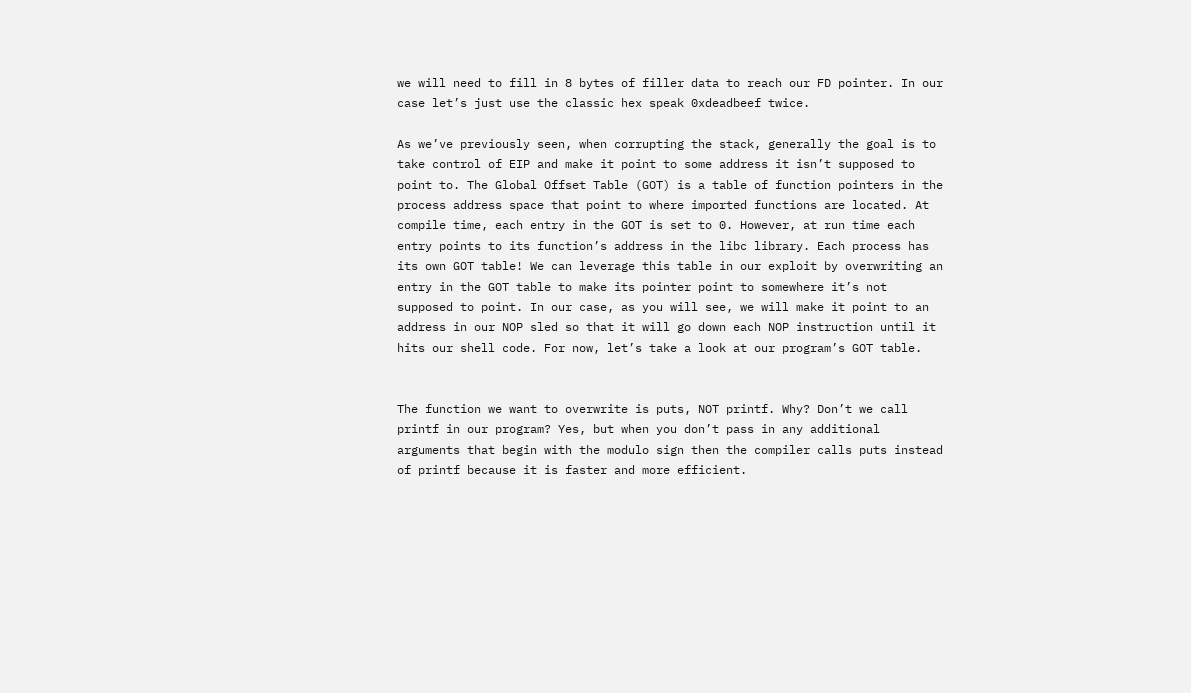we will need to fill in 8 bytes of filler data to reach our FD pointer. In our case let’s just use the classic hex speak 0xdeadbeef twice.

As we’ve previously seen, when corrupting the stack, generally the goal is to take control of EIP and make it point to some address it isn’t supposed to point to. The Global Offset Table (GOT) is a table of function pointers in the process address space that point to where imported functions are located. At compile time, each entry in the GOT is set to 0. However, at run time each entry points to its function’s address in the libc library. Each process has its own GOT table! We can leverage this table in our exploit by overwriting an entry in the GOT table to make its pointer point to somewhere it’s not supposed to point. In our case, as you will see, we will make it point to an address in our NOP sled so that it will go down each NOP instruction until it hits our shell code. For now, let’s take a look at our program’s GOT table.


The function we want to overwrite is puts, NOT printf. Why? Don’t we call printf in our program? Yes, but when you don’t pass in any additional arguments that begin with the modulo sign then the compiler calls puts instead of printf because it is faster and more efficient.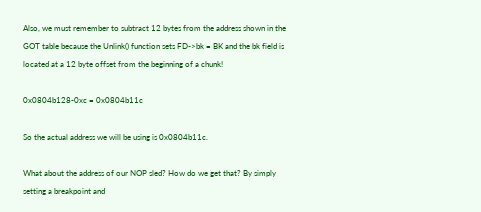Also, we must remember to subtract 12 bytes from the address shown in the GOT table because the Unlink() function sets FD->bk = BK and the bk field is located at a 12 byte offset from the beginning of a chunk!

0x0804b128-0xc = 0x0804b11c

So the actual address we will be using is 0x0804b11c.

What about the address of our NOP sled? How do we get that? By simply setting a breakpoint and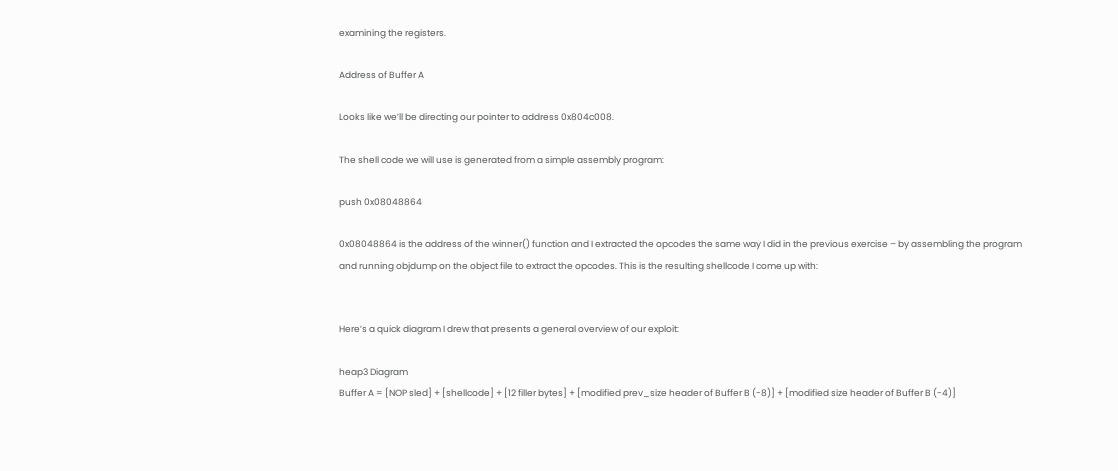examining the registers.

Address of Buffer A

Looks like we’ll be directing our pointer to address 0x804c008.

The shell code we will use is generated from a simple assembly program:

push 0x08048864

0x08048864 is the address of the winner() function and I extracted the opcodes the same way I did in the previous exercise – by assembling the program and running objdump on the object file to extract the opcodes. This is the resulting shellcode I come up with:


Here’s a quick diagram I drew that presents a general overview of our exploit:

heap3 Diagram
Buffer A = [NOP sled] + [shellcode] + [12 filler bytes] + [modified prev_size header of Buffer B (-8)] + [modified size header of Buffer B (-4)]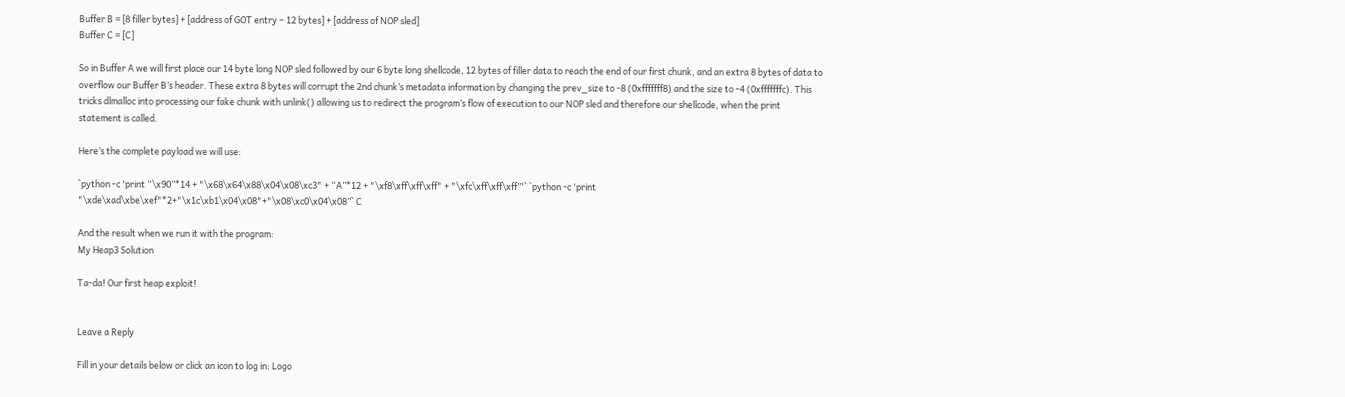Buffer B = [8 filler bytes] + [address of GOT entry – 12 bytes] + [address of NOP sled]
Buffer C = [C]

So in Buffer A we will first place our 14 byte long NOP sled followed by our 6 byte long shellcode, 12 bytes of filler data to reach the end of our first chunk, and an extra 8 bytes of data to overflow our Buffer B’s header. These extra 8 bytes will corrupt the 2nd chunk’s metadata information by changing the prev_size to -8 (0xfffffff8) and the size to -4 (0xfffffffc). This tricks dlmalloc into processing our fake chunk with unlink() allowing us to redirect the program’s flow of execution to our NOP sled and therefore our shellcode, when the print statement is called.

Here’s the complete payload we will use:

`python -c 'print “\x90”*14 + "\x68\x64\x88\x04\x08\xc3" + “A”*12 + "\xf8\xff\xff\xff" + "\xfc\xff\xff\xff”'` `python -c 'print "\xde\xad\xbe\xef"*2+"\x1c\xb1\x04\x08"+"\x08\xc0\x04\x08”` C

And the result when we run it with the program:
My Heap3 Solution

Ta-da! Our first heap exploit!


Leave a Reply

Fill in your details below or click an icon to log in: Logo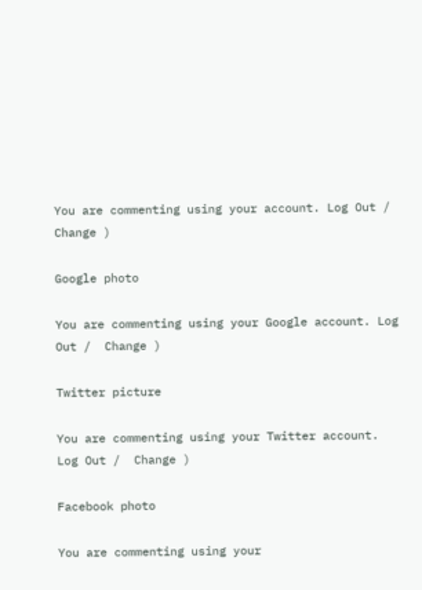You are commenting using your account. Log Out /  Change )

Google photo

You are commenting using your Google account. Log Out /  Change )

Twitter picture

You are commenting using your Twitter account. Log Out /  Change )

Facebook photo

You are commenting using your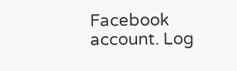Facebook account. Log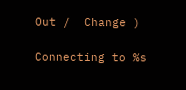Out /  Change )

Connecting to %s